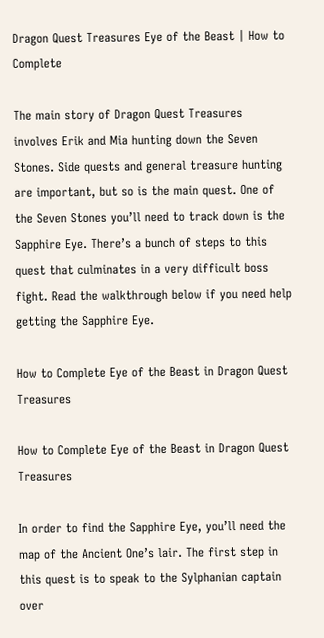Dragon Quest Treasures Eye of the Beast | How to Complete

The main story of Dragon Quest Treasures involves Erik and Mia hunting down the Seven Stones. Side quests and general treasure hunting are important, but so is the main quest. One of the Seven Stones you’ll need to track down is the Sapphire Eye. There’s a bunch of steps to this quest that culminates in a very difficult boss fight. Read the walkthrough below if you need help getting the Sapphire Eye.

How to Complete Eye of the Beast in Dragon Quest Treasures

How to Complete Eye of the Beast in Dragon Quest Treasures

In order to find the Sapphire Eye, you’ll need the map of the Ancient One’s lair. The first step in this quest is to speak to the Sylphanian captain over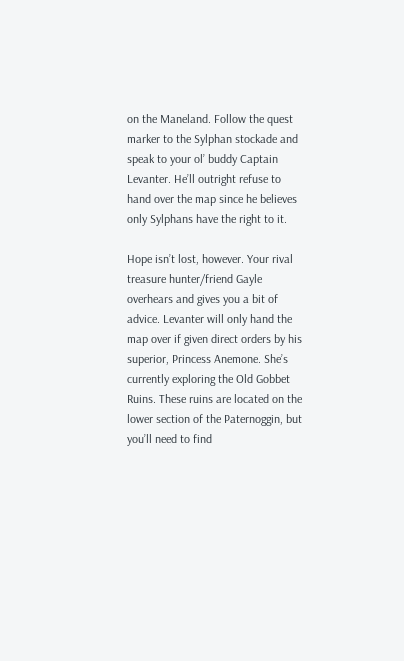on the Maneland. Follow the quest marker to the Sylphan stockade and speak to your ol’ buddy Captain Levanter. He’ll outright refuse to hand over the map since he believes only Sylphans have the right to it.

Hope isn’t lost, however. Your rival treasure hunter/friend Gayle overhears and gives you a bit of advice. Levanter will only hand the map over if given direct orders by his superior, Princess Anemone. She’s currently exploring the Old Gobbet Ruins. These ruins are located on the lower section of the Paternoggin, but you’ll need to find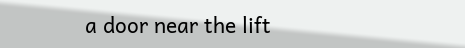a door near the lift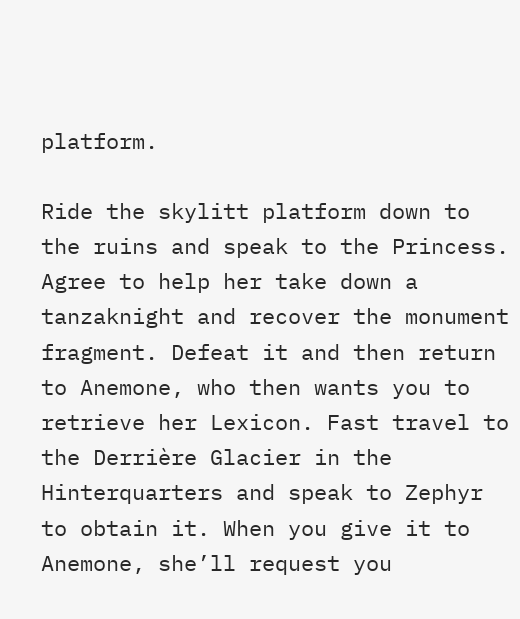platform.

Ride the skylitt platform down to the ruins and speak to the Princess. Agree to help her take down a tanzaknight and recover the monument fragment. Defeat it and then return to Anemone, who then wants you to retrieve her Lexicon. Fast travel to the Derrière Glacier in the Hinterquarters and speak to Zephyr to obtain it. When you give it to Anemone, she’ll request you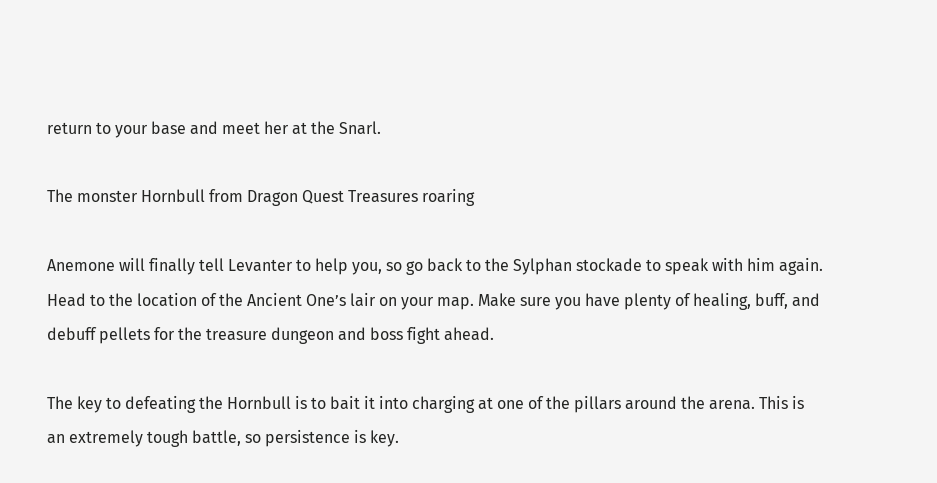return to your base and meet her at the Snarl.

The monster Hornbull from Dragon Quest Treasures roaring

Anemone will finally tell Levanter to help you, so go back to the Sylphan stockade to speak with him again. Head to the location of the Ancient One’s lair on your map. Make sure you have plenty of healing, buff, and debuff pellets for the treasure dungeon and boss fight ahead.

The key to defeating the Hornbull is to bait it into charging at one of the pillars around the arena. This is an extremely tough battle, so persistence is key.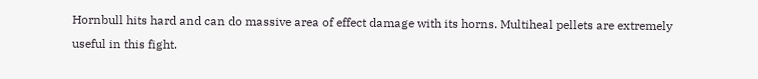Hornbull hits hard and can do massive area of effect damage with its horns. Multiheal pellets are extremely useful in this fight.